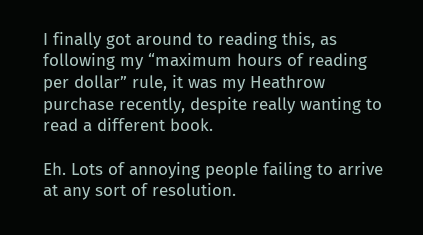I finally got around to reading this, as following my “maximum hours of reading per dollar” rule, it was my Heathrow purchase recently, despite really wanting to read a different book.

Eh. Lots of annoying people failing to arrive at any sort of resolution.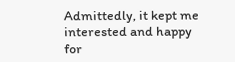Admittedly, it kept me interested and happy for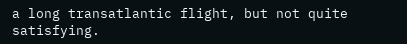a long transatlantic flight, but not quite satisfying.